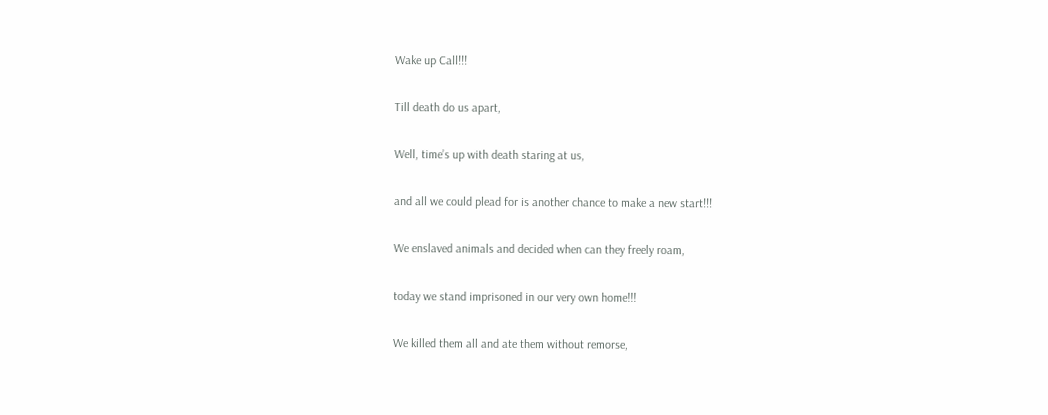Wake up Call!!!

Till death do us apart,

Well, time’s up with death staring at us,

and all we could plead for is another chance to make a new start!!!

We enslaved animals and decided when can they freely roam,

today we stand imprisoned in our very own home!!!

We killed them all and ate them without remorse,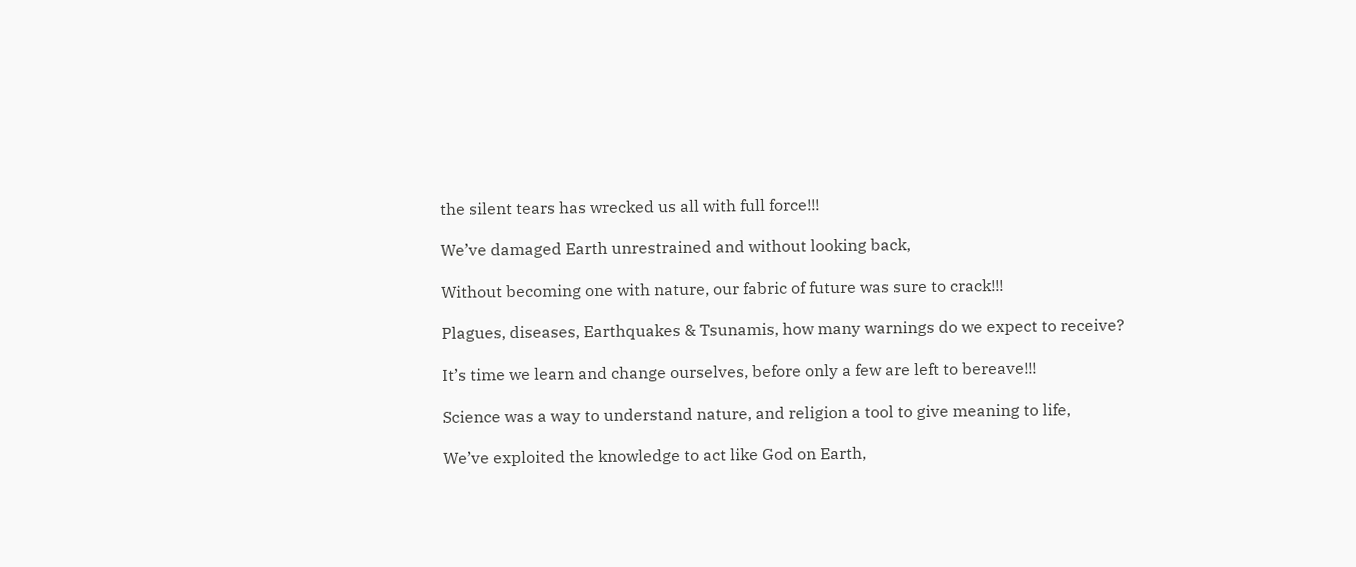the silent tears has wrecked us all with full force!!!

We’ve damaged Earth unrestrained and without looking back,

Without becoming one with nature, our fabric of future was sure to crack!!!

Plagues, diseases, Earthquakes & Tsunamis, how many warnings do we expect to receive?

It’s time we learn and change ourselves, before only a few are left to bereave!!!

Science was a way to understand nature, and religion a tool to give meaning to life,

We’ve exploited the knowledge to act like God on Earth,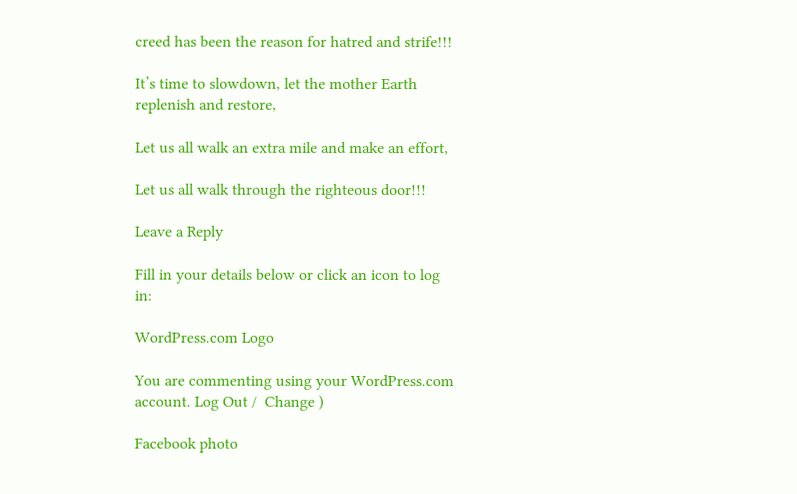creed has been the reason for hatred and strife!!!

It’s time to slowdown, let the mother Earth replenish and restore,

Let us all walk an extra mile and make an effort,

Let us all walk through the righteous door!!!

Leave a Reply

Fill in your details below or click an icon to log in:

WordPress.com Logo

You are commenting using your WordPress.com account. Log Out /  Change )

Facebook photo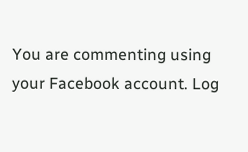You are commenting using your Facebook account. Log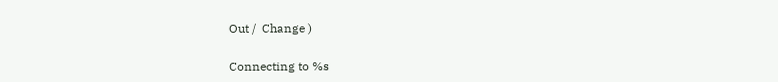Out /  Change )

Connecting to %s